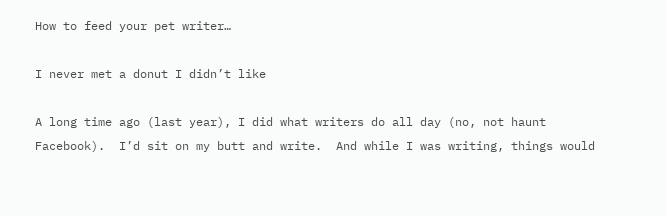How to feed your pet writer…

I never met a donut I didn’t like

A long time ago (last year), I did what writers do all day (no, not haunt Facebook).  I’d sit on my butt and write.  And while I was writing, things would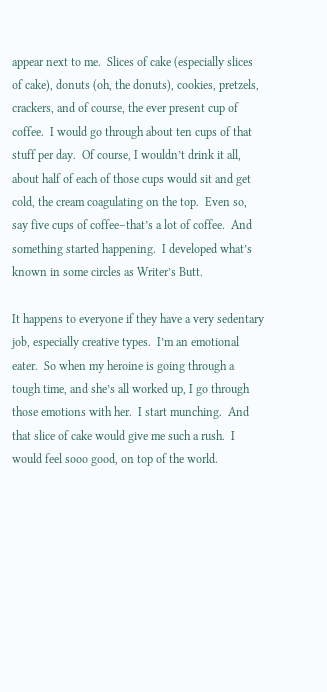appear next to me.  Slices of cake (especially slices of cake), donuts (oh, the donuts), cookies, pretzels, crackers, and of course, the ever present cup of coffee.  I would go through about ten cups of that stuff per day.  Of course, I wouldn’t drink it all, about half of each of those cups would sit and get cold, the cream coagulating on the top.  Even so, say five cups of coffee–that’s a lot of coffee.  And something started happening.  I developed what’s known in some circles as Writer’s Butt.

It happens to everyone if they have a very sedentary job, especially creative types.  I’m an emotional eater.  So when my heroine is going through a tough time, and she’s all worked up, I go through those emotions with her.  I start munching.  And that slice of cake would give me such a rush.  I would feel sooo good, on top of the world.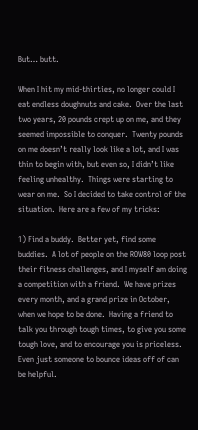But… butt.

When I hit my mid-thirties, no longer could I eat endless doughnuts and cake.  Over the last two years, 20 pounds crept up on me, and they seemed impossible to conquer.  Twenty pounds on me doesn’t really look like a lot, and I was thin to begin with, but even so, I didn’t like feeling unhealthy.  Things were starting to wear on me.  So I decided to take control of the situation.  Here are a few of my tricks:

1) Find a buddy.  Better yet, find some buddies.  A lot of people on the ROW80 loop post their fitness challenges, and I myself am doing a competition with a friend.  We have prizes every month, and a grand prize in October, when we hope to be done.  Having a friend to talk you through tough times, to give you some tough love, and to encourage you is priceless.  Even just someone to bounce ideas off of can be helpful.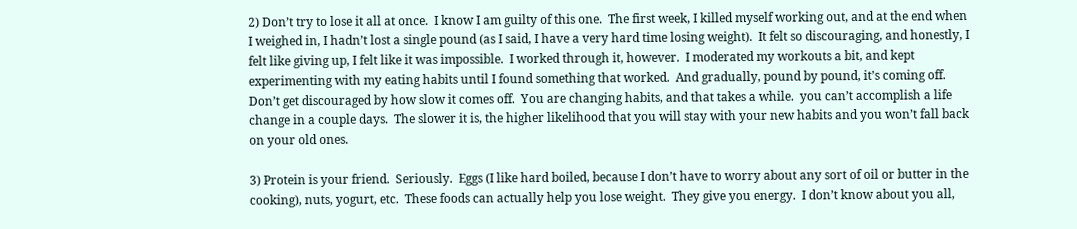2) Don’t try to lose it all at once.  I know I am guilty of this one.  The first week, I killed myself working out, and at the end when I weighed in, I hadn’t lost a single pound (as I said, I have a very hard time losing weight).  It felt so discouraging, and honestly, I felt like giving up, I felt like it was impossible.  I worked through it, however.  I moderated my workouts a bit, and kept experimenting with my eating habits until I found something that worked.  And gradually, pound by pound, it’s coming off.  Don’t get discouraged by how slow it comes off.  You are changing habits, and that takes a while.  you can’t accomplish a life change in a couple days.  The slower it is, the higher likelihood that you will stay with your new habits and you won’t fall back on your old ones.

3) Protein is your friend.  Seriously.  Eggs (I like hard boiled, because I don’t have to worry about any sort of oil or butter in the cooking), nuts, yogurt, etc.  These foods can actually help you lose weight.  They give you energy.  I don’t know about you all,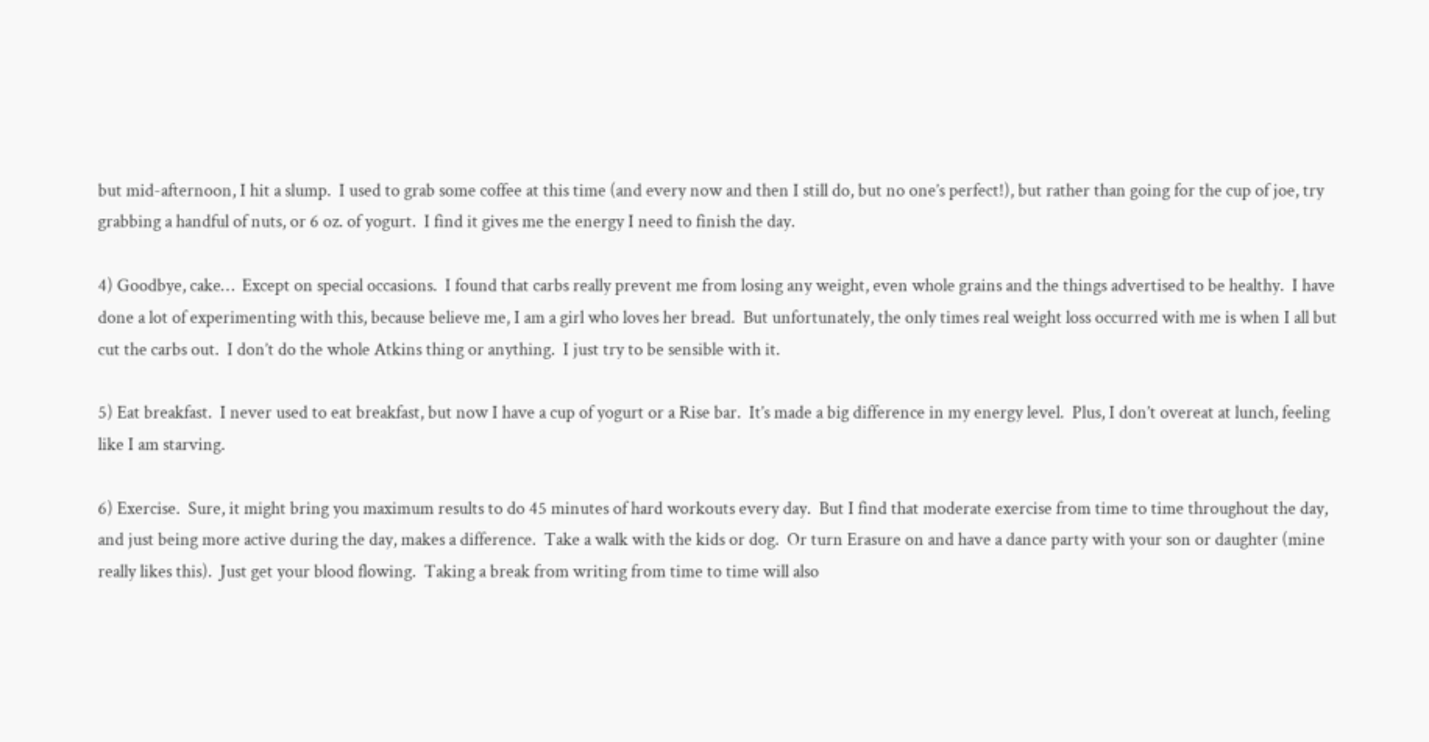but mid-afternoon, I hit a slump.  I used to grab some coffee at this time (and every now and then I still do, but no one’s perfect!), but rather than going for the cup of joe, try grabbing a handful of nuts, or 6 oz. of yogurt.  I find it gives me the energy I need to finish the day.

4) Goodbye, cake…  Except on special occasions.  I found that carbs really prevent me from losing any weight, even whole grains and the things advertised to be healthy.  I have done a lot of experimenting with this, because believe me, I am a girl who loves her bread.  But unfortunately, the only times real weight loss occurred with me is when I all but cut the carbs out.  I don’t do the whole Atkins thing or anything.  I just try to be sensible with it.

5) Eat breakfast.  I never used to eat breakfast, but now I have a cup of yogurt or a Rise bar.  It’s made a big difference in my energy level.  Plus, I don’t overeat at lunch, feeling like I am starving.

6) Exercise.  Sure, it might bring you maximum results to do 45 minutes of hard workouts every day.  But I find that moderate exercise from time to time throughout the day, and just being more active during the day, makes a difference.  Take a walk with the kids or dog.  Or turn Erasure on and have a dance party with your son or daughter (mine really likes this).  Just get your blood flowing.  Taking a break from writing from time to time will also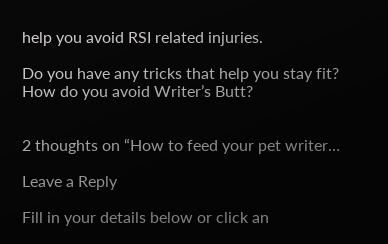help you avoid RSI related injuries.

Do you have any tricks that help you stay fit?  How do you avoid Writer’s Butt?


2 thoughts on “How to feed your pet writer…

Leave a Reply

Fill in your details below or click an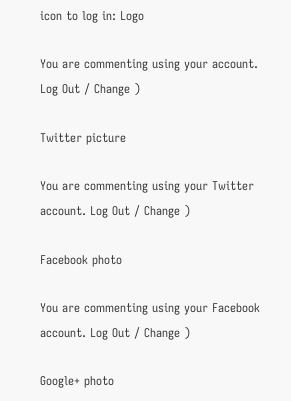icon to log in: Logo

You are commenting using your account. Log Out / Change )

Twitter picture

You are commenting using your Twitter account. Log Out / Change )

Facebook photo

You are commenting using your Facebook account. Log Out / Change )

Google+ photo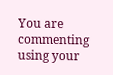You are commenting using your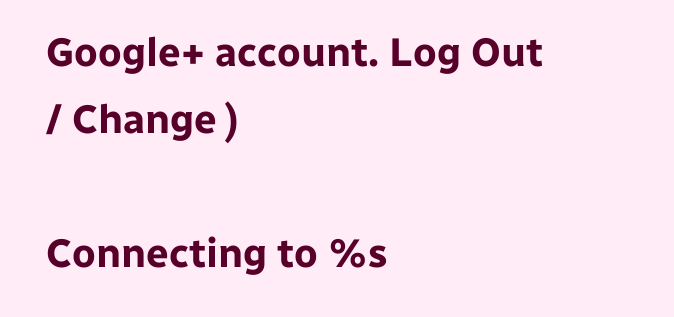Google+ account. Log Out / Change )

Connecting to %s